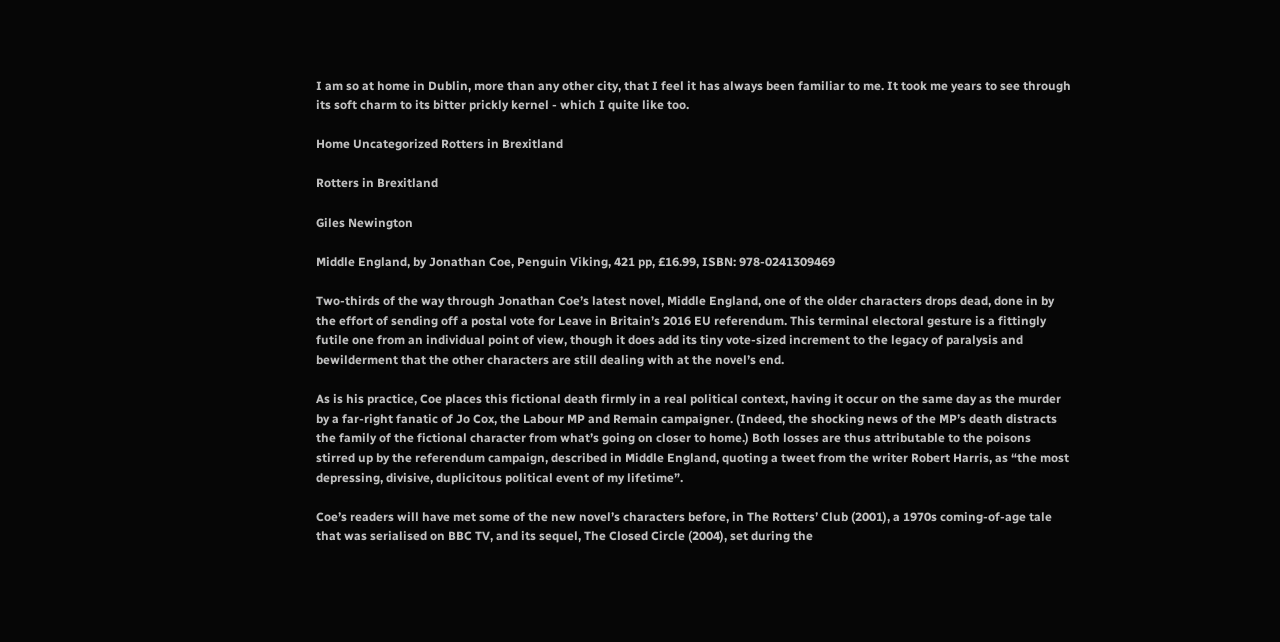I am so at home in Dublin, more than any other city, that I feel it has always been familiar to me. It took me years to see through its soft charm to its bitter prickly kernel - which I quite like too.

Home Uncategorized Rotters in Brexitland

Rotters in Brexitland

Giles Newington

Middle England, by Jonathan Coe, Penguin Viking, 421 pp, £16.99, ISBN: 978-0241309469

Two-thirds of the way through Jonathan Coe’s latest novel, Middle England, one of the older characters drops dead, done in by the effort of sending off a postal vote for Leave in Britain’s 2016 EU referendum. This terminal electoral gesture is a fittingly futile one from an individual point of view, though it does add its tiny vote-sized increment to the legacy of paralysis and bewilderment that the other characters are still dealing with at the novel’s end.

As is his practice, Coe places this fictional death firmly in a real political context, having it occur on the same day as the murder by a far-right fanatic of Jo Cox, the Labour MP and Remain campaigner. (Indeed, the shocking news of the MP’s death distracts the family of the fictional character from what’s going on closer to home.) Both losses are thus attributable to the poisons stirred up by the referendum campaign, described in Middle England, quoting a tweet from the writer Robert Harris, as “the most depressing, divisive, duplicitous political event of my lifetime”.

Coe’s readers will have met some of the new novel’s characters before, in The Rotters’ Club (2001), a 1970s coming-of-age tale that was serialised on BBC TV, and its sequel, The Closed Circle (2004), set during the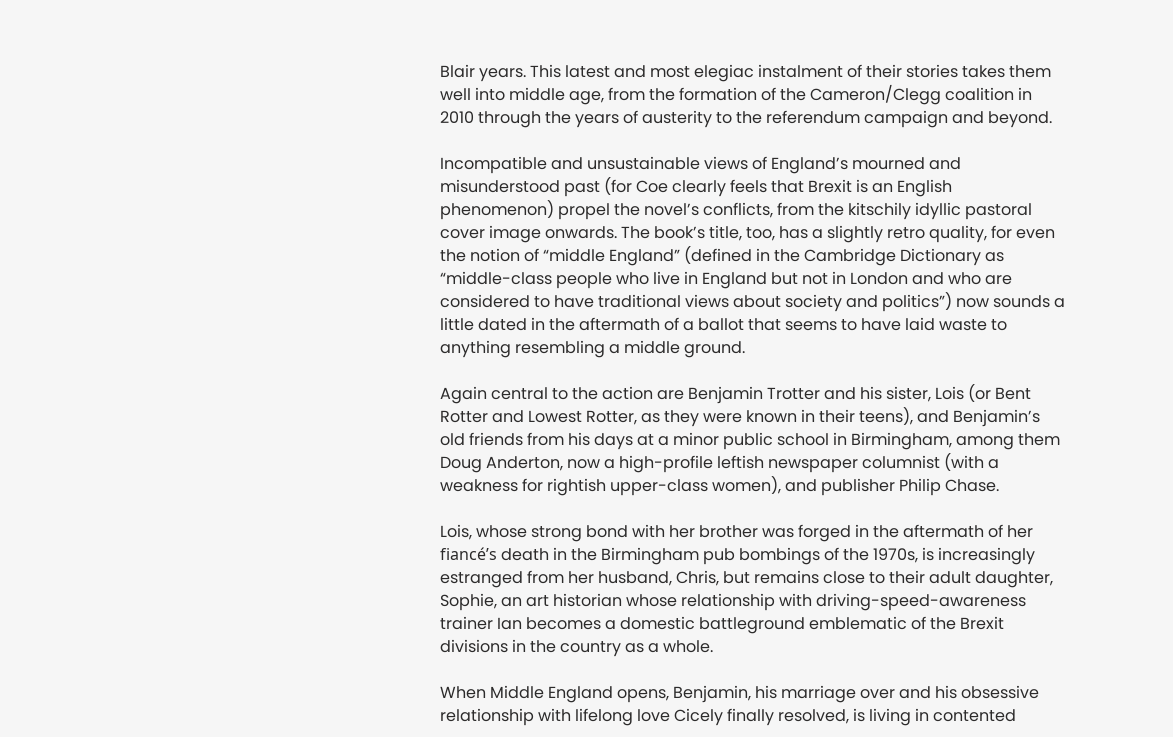Blair years. This latest and most elegiac instalment of their stories takes them well into middle age, from the formation of the Cameron/Clegg coalition in 2010 through the years of austerity to the referendum campaign and beyond.

Incompatible and unsustainable views of England’s mourned and misunderstood past (for Coe clearly feels that Brexit is an English phenomenon) propel the novel’s conflicts, from the kitschily idyllic pastoral cover image onwards. The book’s title, too, has a slightly retro quality, for even the notion of “middle England” (defined in the Cambridge Dictionary as “middle-class people who live in England but not in London and who are considered to have traditional views about society and politics”) now sounds a little dated in the aftermath of a ballot that seems to have laid waste to anything resembling a middle ground.

Again central to the action are Benjamin Trotter and his sister, Lois (or Bent Rotter and Lowest Rotter, as they were known in their teens), and Benjamin’s old friends from his days at a minor public school in Birmingham, among them Doug Anderton, now a high-profile leftish newspaper columnist (with a weakness for rightish upper-class women), and publisher Philip Chase.

Lois, whose strong bond with her brother was forged in the aftermath of her fiancé’s death in the Birmingham pub bombings of the 1970s, is increasingly estranged from her husband, Chris, but remains close to their adult daughter, Sophie, an art historian whose relationship with driving-speed-awareness trainer Ian becomes a domestic battleground emblematic of the Brexit divisions in the country as a whole.

When Middle England opens, Benjamin, his marriage over and his obsessive relationship with lifelong love Cicely finally resolved, is living in contented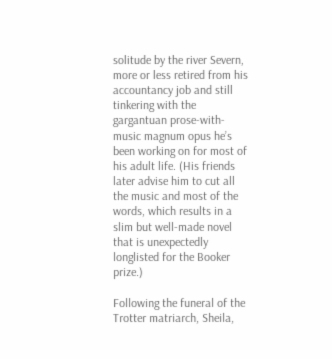solitude by the river Severn, more or less retired from his accountancy job and still tinkering with the gargantuan prose-with-music magnum opus he’s been working on for most of his adult life. (His friends later advise him to cut all the music and most of the words, which results in a slim but well-made novel that is unexpectedly longlisted for the Booker prize.)

Following the funeral of the Trotter matriarch, Sheila,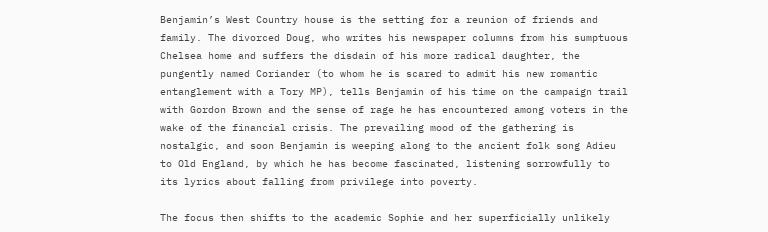Benjamin’s West Country house is the setting for a reunion of friends and family. The divorced Doug, who writes his newspaper columns from his sumptuous Chelsea home and suffers the disdain of his more radical daughter, the pungently named Coriander (to whom he is scared to admit his new romantic entanglement with a Tory MP), tells Benjamin of his time on the campaign trail with Gordon Brown and the sense of rage he has encountered among voters in the wake of the financial crisis. The prevailing mood of the gathering is nostalgic, and soon Benjamin is weeping along to the ancient folk song Adieu to Old England, by which he has become fascinated, listening sorrowfully to its lyrics about falling from privilege into poverty.

The focus then shifts to the academic Sophie and her superficially unlikely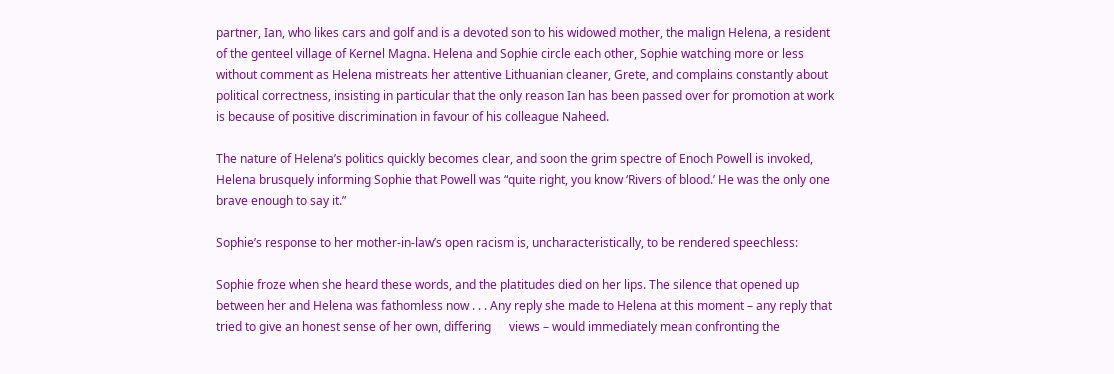partner, Ian, who likes cars and golf and is a devoted son to his widowed mother, the malign Helena, a resident of the genteel village of Kernel Magna. Helena and Sophie circle each other, Sophie watching more or less without comment as Helena mistreats her attentive Lithuanian cleaner, Grete, and complains constantly about political correctness, insisting in particular that the only reason Ian has been passed over for promotion at work is because of positive discrimination in favour of his colleague Naheed.

The nature of Helena’s politics quickly becomes clear, and soon the grim spectre of Enoch Powell is invoked, Helena brusquely informing Sophie that Powell was “quite right, you know ‘Rivers of blood.’ He was the only one brave enough to say it.”

Sophie’s response to her mother-in-law’s open racism is, uncharacteristically, to be rendered speechless:

Sophie froze when she heard these words, and the platitudes died on her lips. The silence that opened up between her and Helena was fathomless now . . . Any reply she made to Helena at this moment – any reply that tried to give an honest sense of her own, differing      views – would immediately mean confronting the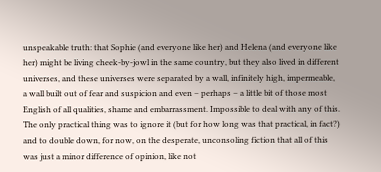unspeakable truth: that Sophie (and everyone like her) and Helena (and everyone like her) might be living cheek-by-jowl in the same country, but they also lived in different universes, and these universes were separated by a wall, infinitely high, impermeable, a wall built out of fear and suspicion and even – perhaps – a little bit of those most English of all qualities, shame and embarrassment. Impossible to deal with any of this. The only practical thing was to ignore it (but for how long was that practical, in fact?) and to double down, for now, on the desperate, unconsoling fiction that all of this was just a minor difference of opinion, like not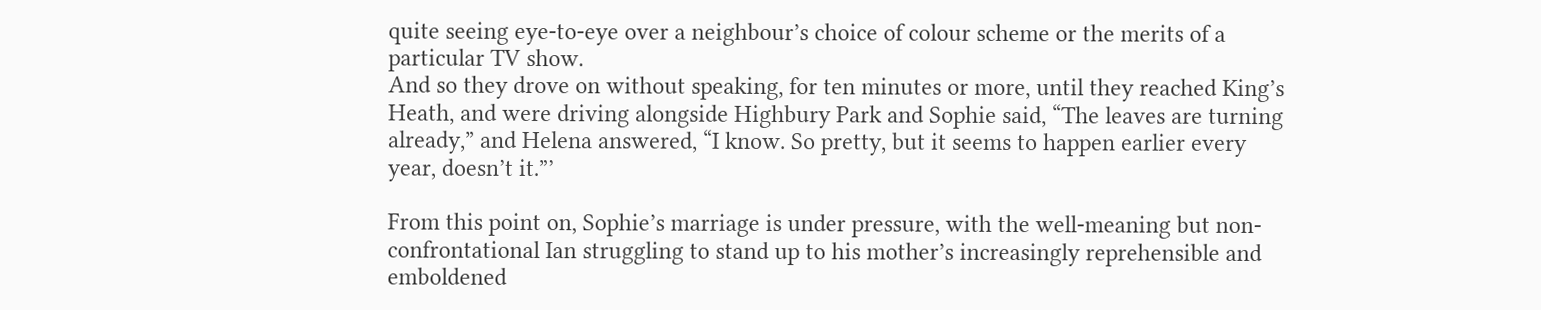quite seeing eye-to-eye over a neighbour’s choice of colour scheme or the merits of a particular TV show.
And so they drove on without speaking, for ten minutes or more, until they reached King’s Heath, and were driving alongside Highbury Park and Sophie said, “The leaves are turning already,” and Helena answered, “I know. So pretty, but it seems to happen earlier every year, doesn’t it.”’

From this point on, Sophie’s marriage is under pressure, with the well-meaning but non-confrontational Ian struggling to stand up to his mother’s increasingly reprehensible and emboldened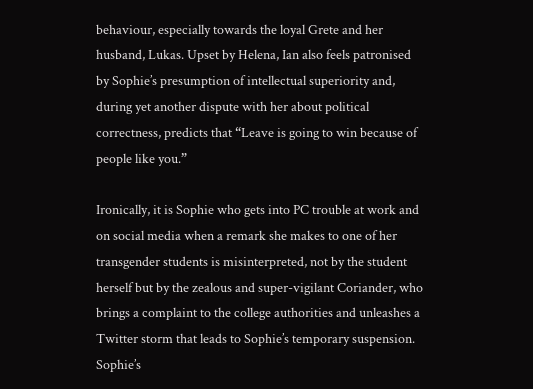behaviour, especially towards the loyal Grete and her husband, Lukas. Upset by Helena, Ian also feels patronised by Sophie’s presumption of intellectual superiority and, during yet another dispute with her about political correctness, predicts that “Leave is going to win because of people like you.”

Ironically, it is Sophie who gets into PC trouble at work and on social media when a remark she makes to one of her transgender students is misinterpreted, not by the student herself but by the zealous and super-vigilant Coriander, who brings a complaint to the college authorities and unleashes a Twitter storm that leads to Sophie’s temporary suspension. Sophie’s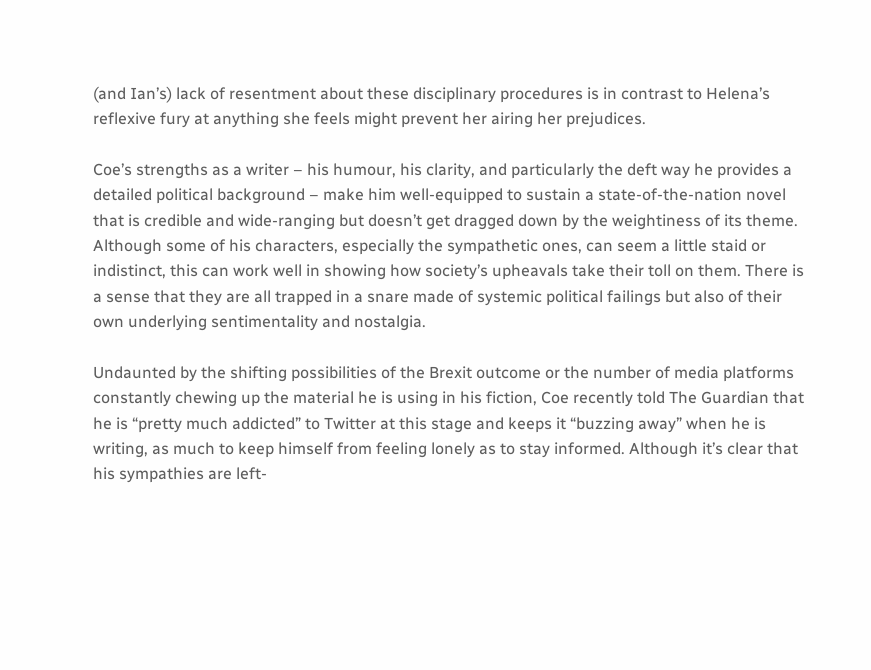(and Ian’s) lack of resentment about these disciplinary procedures is in contrast to Helena’s reflexive fury at anything she feels might prevent her airing her prejudices.

Coe’s strengths as a writer – his humour, his clarity, and particularly the deft way he provides a detailed political background – make him well-equipped to sustain a state-of-the-nation novel that is credible and wide-ranging but doesn’t get dragged down by the weightiness of its theme. Although some of his characters, especially the sympathetic ones, can seem a little staid or indistinct, this can work well in showing how society’s upheavals take their toll on them. There is a sense that they are all trapped in a snare made of systemic political failings but also of their own underlying sentimentality and nostalgia.

Undaunted by the shifting possibilities of the Brexit outcome or the number of media platforms constantly chewing up the material he is using in his fiction, Coe recently told The Guardian that he is “pretty much addicted” to Twitter at this stage and keeps it “buzzing away” when he is writing, as much to keep himself from feeling lonely as to stay informed. Although it’s clear that his sympathies are left-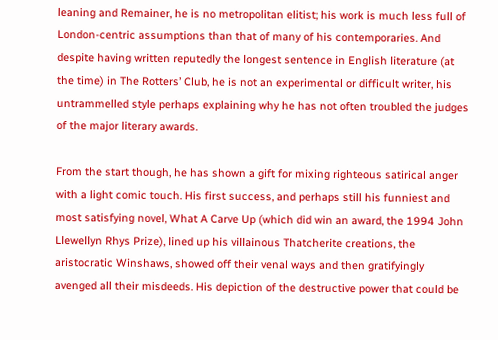leaning and Remainer, he is no metropolitan elitist; his work is much less full of London-centric assumptions than that of many of his contemporaries. And despite having written reputedly the longest sentence in English literature (at the time) in The Rotters’ Club, he is not an experimental or difficult writer, his untrammelled style perhaps explaining why he has not often troubled the judges of the major literary awards.

From the start though, he has shown a gift for mixing righteous satirical anger with a light comic touch. His first success, and perhaps still his funniest and most satisfying novel, What A Carve Up (which did win an award, the 1994 John Llewellyn Rhys Prize), lined up his villainous Thatcherite creations, the aristocratic Winshaws, showed off their venal ways and then gratifyingly avenged all their misdeeds. His depiction of the destructive power that could be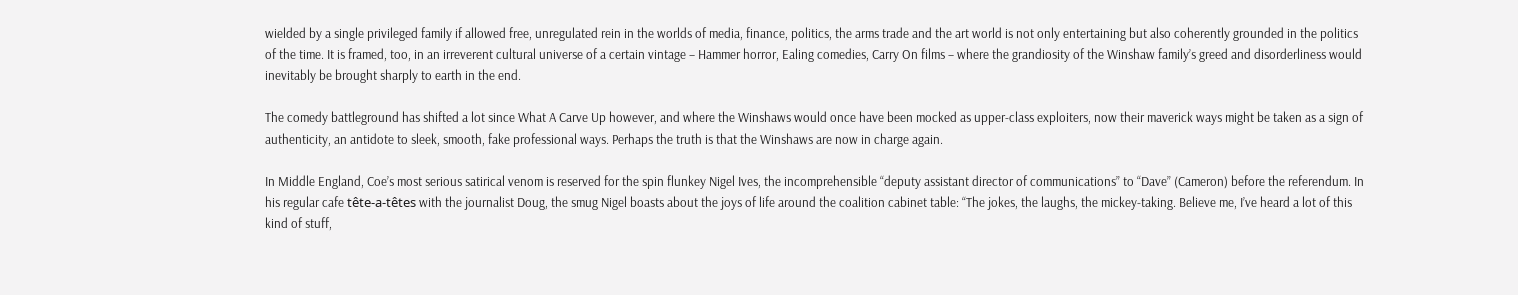wielded by a single privileged family if allowed free, unregulated rein in the worlds of media, finance, politics, the arms trade and the art world is not only entertaining but also coherently grounded in the politics of the time. It is framed, too, in an irreverent cultural universe of a certain vintage – Hammer horror, Ealing comedies, Carry On films – where the grandiosity of the Winshaw family’s greed and disorderliness would inevitably be brought sharply to earth in the end.

The comedy battleground has shifted a lot since What A Carve Up however, and where the Winshaws would once have been mocked as upper-class exploiters, now their maverick ways might be taken as a sign of authenticity, an antidote to sleek, smooth, fake professional ways. Perhaps the truth is that the Winshaws are now in charge again.

In Middle England, Coe’s most serious satirical venom is reserved for the spin flunkey Nigel Ives, the incomprehensible “deputy assistant director of communications” to “Dave” (Cameron) before the referendum. In his regular cafe tête-a-têtes with the journalist Doug, the smug Nigel boasts about the joys of life around the coalition cabinet table: “The jokes, the laughs, the mickey-taking. Believe me, I’ve heard a lot of this kind of stuff,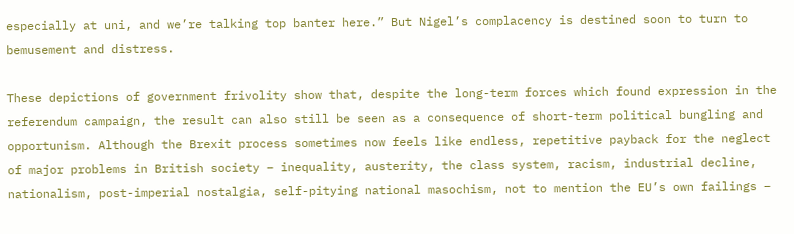especially at uni, and we’re talking top banter here.” But Nigel’s complacency is destined soon to turn to bemusement and distress.

These depictions of government frivolity show that, despite the long-term forces which found expression in the referendum campaign, the result can also still be seen as a consequence of short-term political bungling and opportunism. Although the Brexit process sometimes now feels like endless, repetitive payback for the neglect of major problems in British society – inequality, austerity, the class system, racism, industrial decline, nationalism, post-imperial nostalgia, self-pitying national masochism, not to mention the EU’s own failings –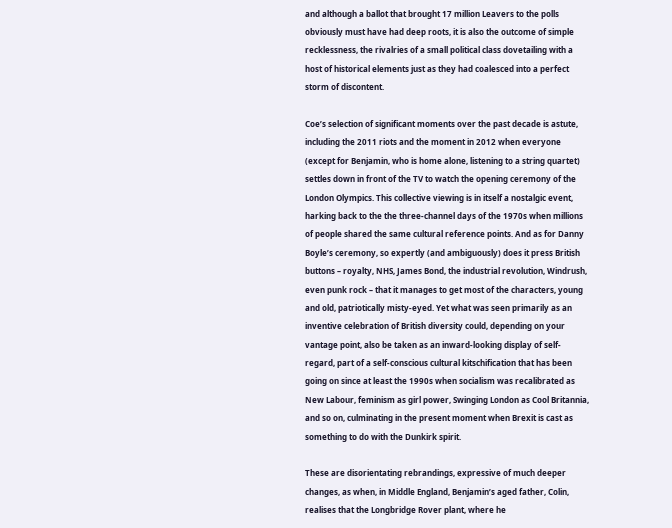and although a ballot that brought 17 million Leavers to the polls obviously must have had deep roots, it is also the outcome of simple recklessness, the rivalries of a small political class dovetailing with a host of historical elements just as they had coalesced into a perfect storm of discontent.

Coe’s selection of significant moments over the past decade is astute, including the 2011 riots and the moment in 2012 when everyone (except for Benjamin, who is home alone, listening to a string quartet) settles down in front of the TV to watch the opening ceremony of the London Olympics. This collective viewing is in itself a nostalgic event, harking back to the the three-channel days of the 1970s when millions of people shared the same cultural reference points. And as for Danny Boyle’s ceremony, so expertly (and ambiguously) does it press British buttons – royalty, NHS, James Bond, the industrial revolution, Windrush, even punk rock – that it manages to get most of the characters, young and old, patriotically misty-eyed. Yet what was seen primarily as an inventive celebration of British diversity could, depending on your vantage point, also be taken as an inward-looking display of self-regard, part of a self-conscious cultural kitschification that has been going on since at least the 1990s when socialism was recalibrated as New Labour, feminism as girl power, Swinging London as Cool Britannia, and so on, culminating in the present moment when Brexit is cast as something to do with the Dunkirk spirit.

These are disorientating rebrandings, expressive of much deeper changes, as when, in Middle England, Benjamin’s aged father, Colin, realises that the Longbridge Rover plant, where he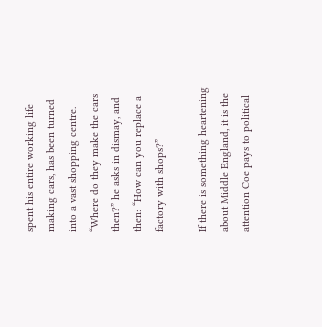spent his entire working life making cars, has been turned into a vast shopping centre. “Where do they make the cars then?” he asks in dismay, and then: “How can you replace a factory with shops?”

If there is something heartening about Middle England, it is the attention Coe pays to political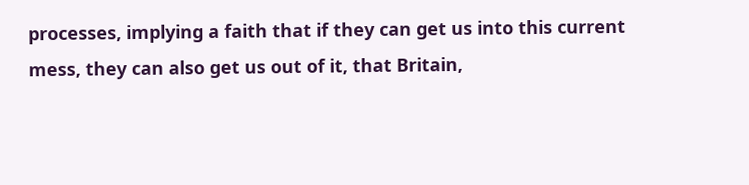processes, implying a faith that if they can get us into this current mess, they can also get us out of it, that Britain,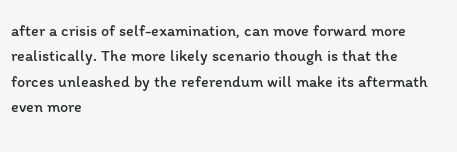after a crisis of self-examination, can move forward more realistically. The more likely scenario though is that the forces unleashed by the referendum will make its aftermath even more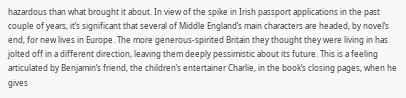hazardous than what brought it about. In view of the spike in Irish passport applications in the past couple of years, it’s significant that several of Middle England’s main characters are headed, by novel’s end, for new lives in Europe. The more generous-spirited Britain they thought they were living in has jolted off in a different direction, leaving them deeply pessimistic about its future. This is a feeling articulated by Benjamin’s friend, the children’s entertainer Charlie, in the book’s closing pages, when he gives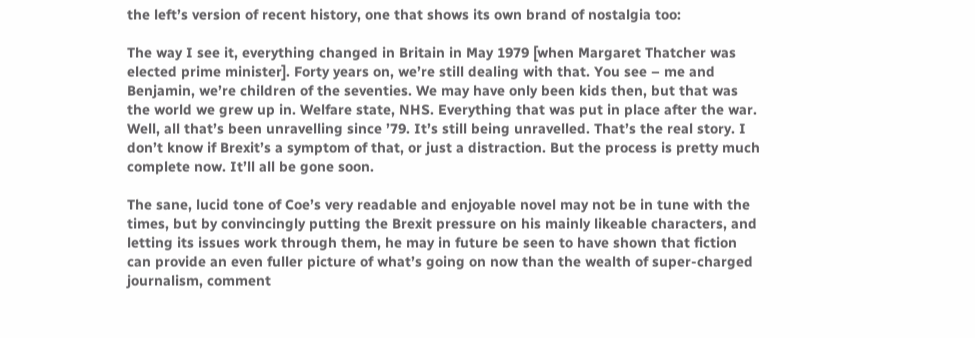the left’s version of recent history, one that shows its own brand of nostalgia too:

The way I see it, everything changed in Britain in May 1979 [when Margaret Thatcher was elected prime minister]. Forty years on, we’re still dealing with that. You see – me and Benjamin, we’re children of the seventies. We may have only been kids then, but that was the world we grew up in. Welfare state, NHS. Everything that was put in place after the war. Well, all that’s been unravelling since ’79. It’s still being unravelled. That’s the real story. I don’t know if Brexit’s a symptom of that, or just a distraction. But the process is pretty much complete now. It’ll all be gone soon.

The sane, lucid tone of Coe’s very readable and enjoyable novel may not be in tune with the times, but by convincingly putting the Brexit pressure on his mainly likeable characters, and letting its issues work through them, he may in future be seen to have shown that fiction can provide an even fuller picture of what’s going on now than the wealth of super-charged journalism, comment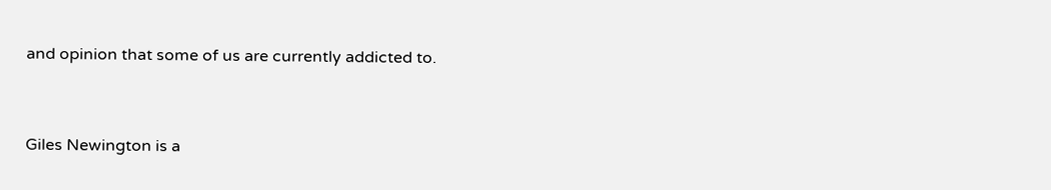and opinion that some of us are currently addicted to.


Giles Newington is a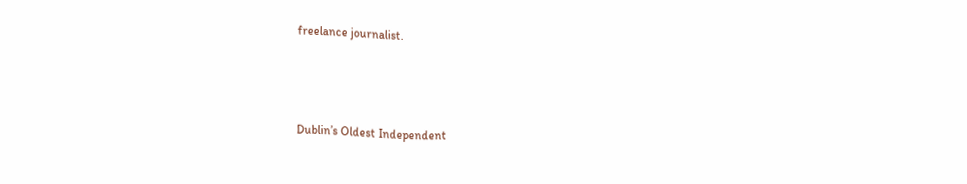freelance journalist.



Dublin’s Oldest Independent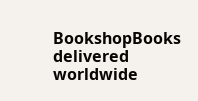BookshopBooks delivered worldwide